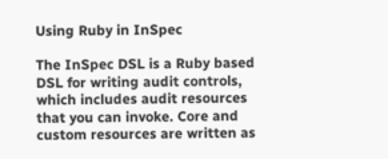Using Ruby in InSpec

The InSpec DSL is a Ruby based DSL for writing audit controls, which includes audit resources that you can invoke. Core and custom resources are written as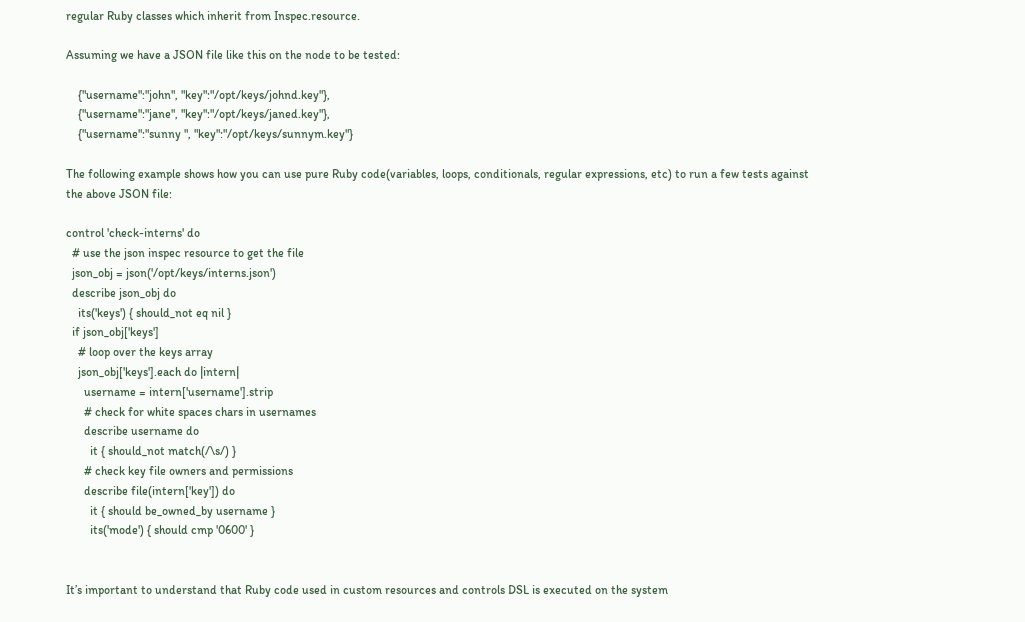regular Ruby classes which inherit from Inspec.resource.

Assuming we have a JSON file like this on the node to be tested:

    {"username":"john", "key":"/opt/keys/johnd.key"},
    {"username":"jane", "key":"/opt/keys/janed.key"},
    {"username":"sunny ", "key":"/opt/keys/sunnym.key"}

The following example shows how you can use pure Ruby code(variables, loops, conditionals, regular expressions, etc) to run a few tests against the above JSON file:

control 'check-interns' do
  # use the json inspec resource to get the file
  json_obj = json('/opt/keys/interns.json')
  describe json_obj do
    its('keys') { should_not eq nil }
  if json_obj['keys']
    # loop over the keys array
    json_obj['keys'].each do |intern|
      username = intern['username'].strip
      # check for white spaces chars in usernames
      describe username do
        it { should_not match(/\s/) }
      # check key file owners and permissions
      describe file(intern['key']) do
        it { should be_owned_by username }
        its('mode') { should cmp '0600' }


It’s important to understand that Ruby code used in custom resources and controls DSL is executed on the system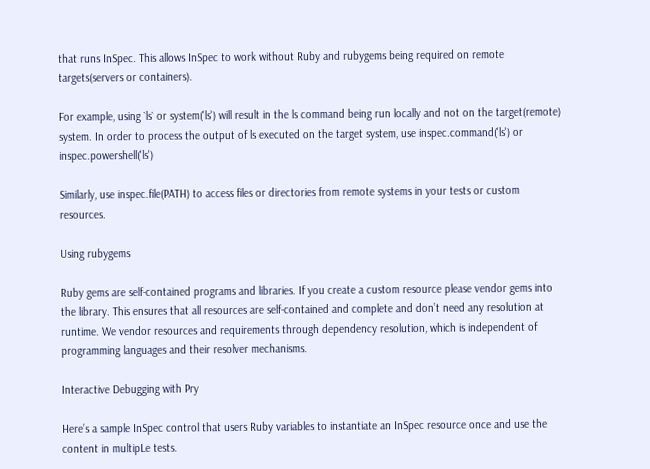that runs InSpec. This allows InSpec to work without Ruby and rubygems being required on remote targets(servers or containers).

For example, using `ls` or system('ls') will result in the ls command being run locally and not on the target(remote) system. In order to process the output of ls executed on the target system, use inspec.command('ls') or inspec.powershell('ls')

Similarly, use inspec.file(PATH) to access files or directories from remote systems in your tests or custom resources.

Using rubygems

Ruby gems are self-contained programs and libraries. If you create a custom resource please vendor gems into the library. This ensures that all resources are self-contained and complete and don’t need any resolution at runtime. We vendor resources and requirements through dependency resolution, which is independent of programming languages and their resolver mechanisms.

Interactive Debugging with Pry

Here’s a sample InSpec control that users Ruby variables to instantiate an InSpec resource once and use the content in multipLe tests.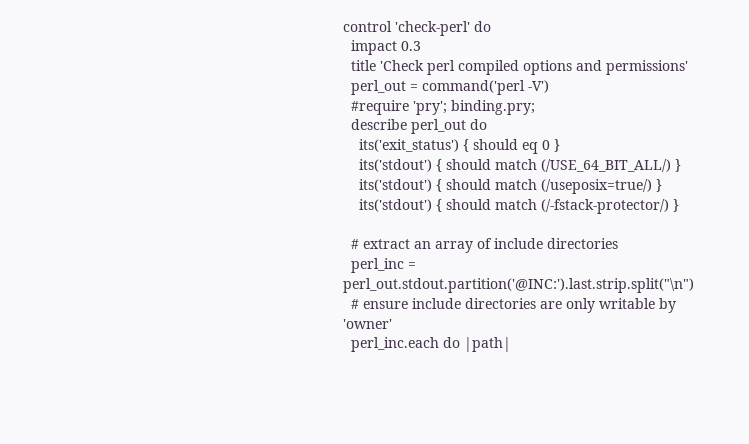control 'check-perl' do
  impact 0.3
  title 'Check perl compiled options and permissions'
  perl_out = command('perl -V')
  #require 'pry'; binding.pry;
  describe perl_out do
    its('exit_status') { should eq 0 }
    its('stdout') { should match (/USE_64_BIT_ALL/) }
    its('stdout') { should match (/useposix=true/) }
    its('stdout') { should match (/-fstack-protector/) }

  # extract an array of include directories
  perl_inc = perl_out.stdout.partition('@INC:').last.strip.split("\n")
  # ensure include directories are only writable by 'owner'
  perl_inc.each do |path|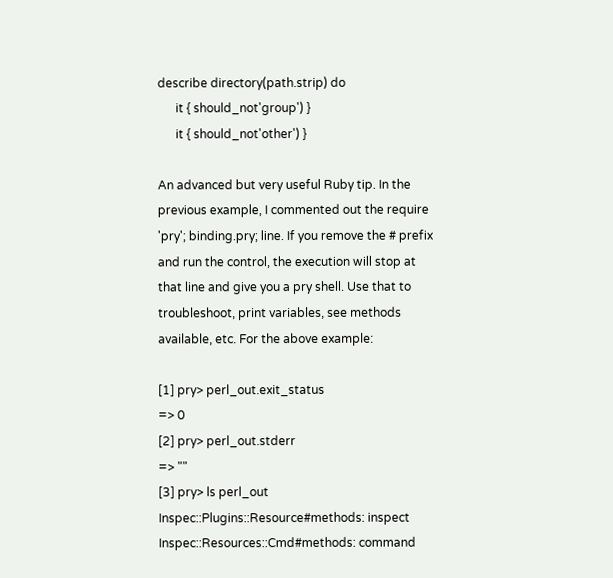describe directory(path.strip) do
      it { should_not'group') }
      it { should_not'other') }

An advanced but very useful Ruby tip. In the previous example, I commented out the require 'pry'; binding.pry; line. If you remove the # prefix and run the control, the execution will stop at that line and give you a pry shell. Use that to troubleshoot, print variables, see methods available, etc. For the above example:

[1] pry> perl_out.exit_status
=> 0
[2] pry> perl_out.stderr
=> ""
[3] pry> ls perl_out
Inspec::Plugins::Resource#methods: inspect
Inspec::Resources::Cmd#methods: command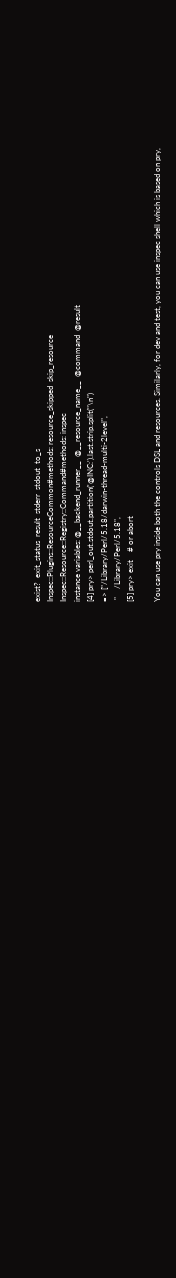exist?  exit_status  result  stderr  stdout  to_s
Inspec::Plugins::ResourceCommon#methods: resource_skipped  skip_resource
Inspec::Resource::Registry::Command#methods: inspec
instance variables: @__backend_runner__  @__resource_name__  @command  @result
[4] pry> perl_out.stdout.partition('@INC:').last.strip.split("\n")
=> ["/Library/Perl/5.18/darwin-thread-multi-2level",
 "    /Library/Perl/5.18",
[5] pry> exit    # or abort

You can use pry inside both the controls DSL and resources. Similarly, for dev and test, you can use inspec shell which is based on pry,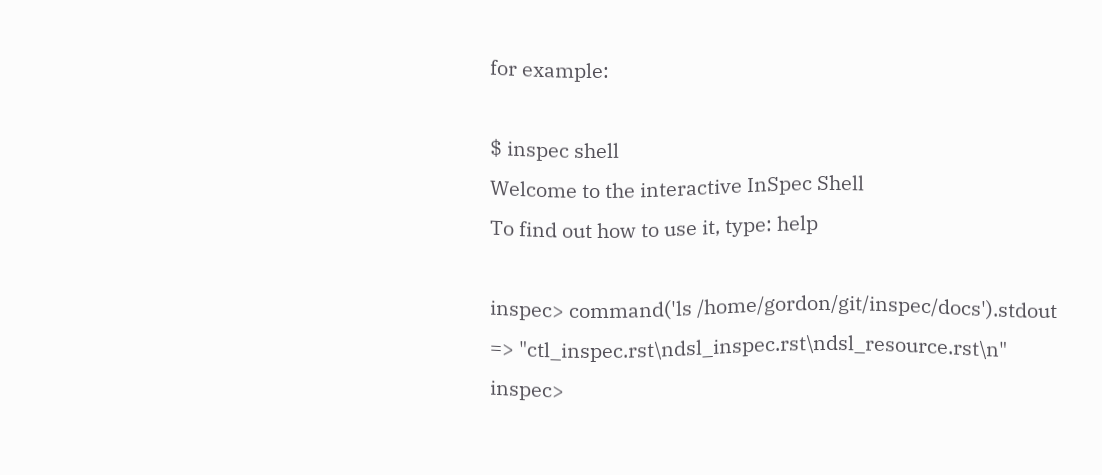for example:

$ inspec shell
Welcome to the interactive InSpec Shell
To find out how to use it, type: help

inspec> command('ls /home/gordon/git/inspec/docs').stdout
=> "ctl_inspec.rst\ndsl_inspec.rst\ndsl_resource.rst\n"
inspec>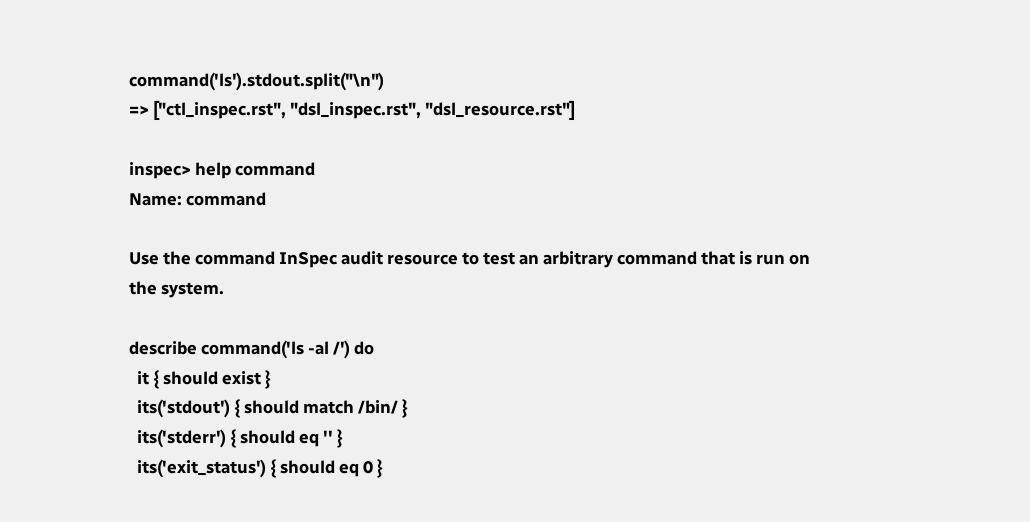command('ls').stdout.split("\n")
=> ["ctl_inspec.rst", "dsl_inspec.rst", "dsl_resource.rst"]

inspec> help command
Name: command

Use the command InSpec audit resource to test an arbitrary command that is run on the system.

describe command('ls -al /') do
  it { should exist }
  its('stdout') { should match /bin/ }
  its('stderr') { should eq '' }
  its('exit_status') { should eq 0 }